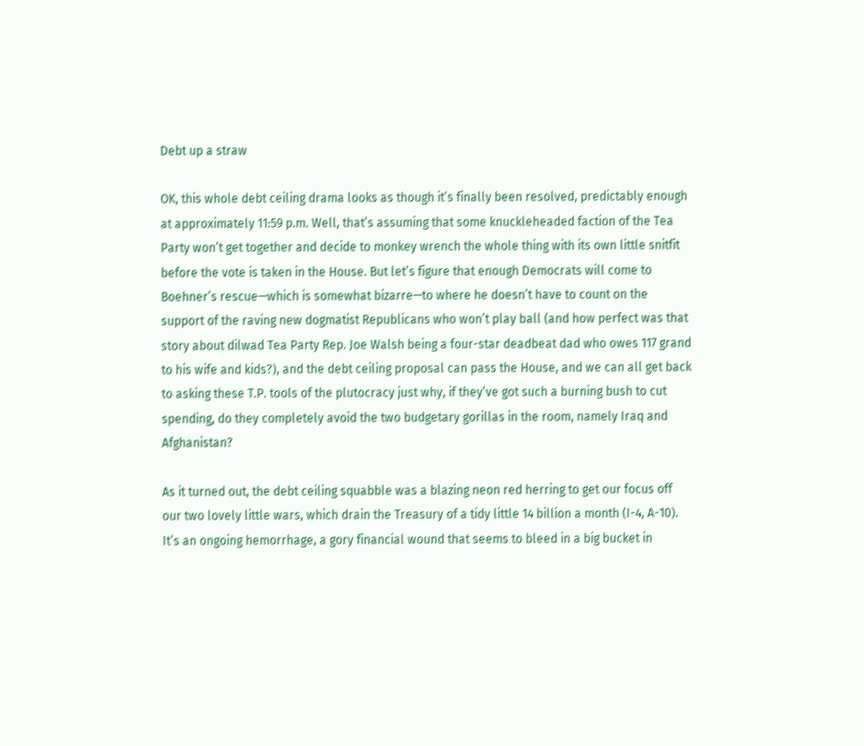Debt up a straw

OK, this whole debt ceiling drama looks as though it’s finally been resolved, predictably enough at approximately 11:59 p.m. Well, that’s assuming that some knuckleheaded faction of the Tea Party won’t get together and decide to monkey wrench the whole thing with its own little snitfit before the vote is taken in the House. But let’s figure that enough Democrats will come to Boehner’s rescue—which is somewhat bizarre—to where he doesn’t have to count on the support of the raving new dogmatist Republicans who won’t play ball (and how perfect was that story about dilwad Tea Party Rep. Joe Walsh being a four-star deadbeat dad who owes 117 grand to his wife and kids?), and the debt ceiling proposal can pass the House, and we can all get back to asking these T.P. tools of the plutocracy just why, if they’ve got such a burning bush to cut spending, do they completely avoid the two budgetary gorillas in the room, namely Iraq and Afghanistan?

As it turned out, the debt ceiling squabble was a blazing neon red herring to get our focus off our two lovely little wars, which drain the Treasury of a tidy little 14 billion a month (I-4, A-10). It’s an ongoing hemorrhage, a gory financial wound that seems to bleed in a big bucket in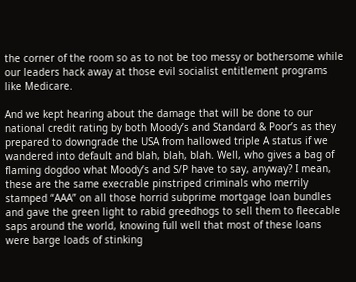the corner of the room so as to not be too messy or bothersome while our leaders hack away at those evil socialist entitlement programs like Medicare.

And we kept hearing about the damage that will be done to our national credit rating by both Moody’s and Standard & Poor’s as they prepared to downgrade the USA from hallowed triple A status if we wandered into default and blah, blah, blah. Well, who gives a bag of flaming dogdoo what Moody’s and S/P have to say, anyway? I mean, these are the same execrable pinstriped criminals who merrily stamped “AAA” on all those horrid subprime mortgage loan bundles and gave the green light to rabid greedhogs to sell them to fleecable saps around the world, knowing full well that most of these loans were barge loads of stinking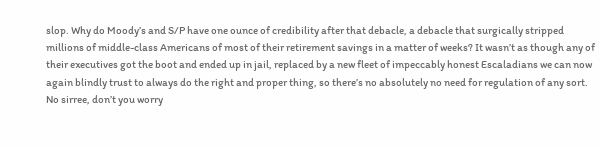slop. Why do Moody’s and S/P have one ounce of credibility after that debacle, a debacle that surgically stripped millions of middle-class Americans of most of their retirement savings in a matter of weeks? It wasn’t as though any of their executives got the boot and ended up in jail, replaced by a new fleet of impeccably honest Escaladians we can now again blindly trust to always do the right and proper thing, so there’s no absolutely no need for regulation of any sort. No sirree, don’t you worry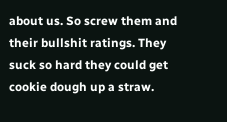about us. So screw them and their bullshit ratings. They suck so hard they could get cookie dough up a straw.